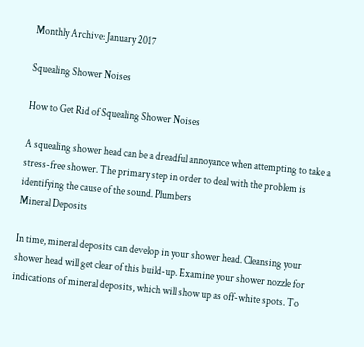Monthly Archive: January 2017

Squealing Shower Noises

How to Get Rid of Squealing Shower Noises

A squealing shower head can be a dreadful annoyance when attempting to take a stress-free shower. The primary step in order to deal with the problem is identifying the cause of the sound. Plumbers
Mineral Deposits

In time, mineral deposits can develop in your shower head. Cleansing your shower head will get clear of this build-up. Examine your shower nozzle for indications of mineral deposits, which will show up as off-white spots. To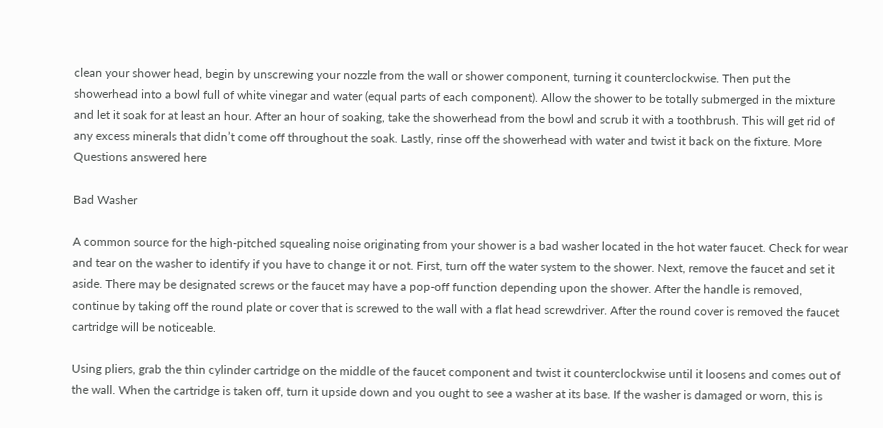clean your shower head, begin by unscrewing your nozzle from the wall or shower component, turning it counterclockwise. Then put the showerhead into a bowl full of white vinegar and water (equal parts of each component). Allow the shower to be totally submerged in the mixture and let it soak for at least an hour. After an hour of soaking, take the showerhead from the bowl and scrub it with a toothbrush. This will get rid of any excess minerals that didn’t come off throughout the soak. Lastly, rinse off the showerhead with water and twist it back on the fixture. More Questions answered here

Bad Washer

A common source for the high-pitched squealing noise originating from your shower is a bad washer located in the hot water faucet. Check for wear and tear on the washer to identify if you have to change it or not. First, turn off the water system to the shower. Next, remove the faucet and set it aside. There may be designated screws or the faucet may have a pop-off function depending upon the shower. After the handle is removed, continue by taking off the round plate or cover that is screwed to the wall with a flat head screwdriver. After the round cover is removed the faucet cartridge will be noticeable.

Using pliers, grab the thin cylinder cartridge on the middle of the faucet component and twist it counterclockwise until it loosens and comes out of the wall. When the cartridge is taken off, turn it upside down and you ought to see a washer at its base. If the washer is damaged or worn, this is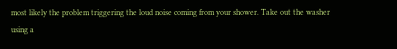most likely the problem triggering the loud noise coming from your shower. Take out the washer using a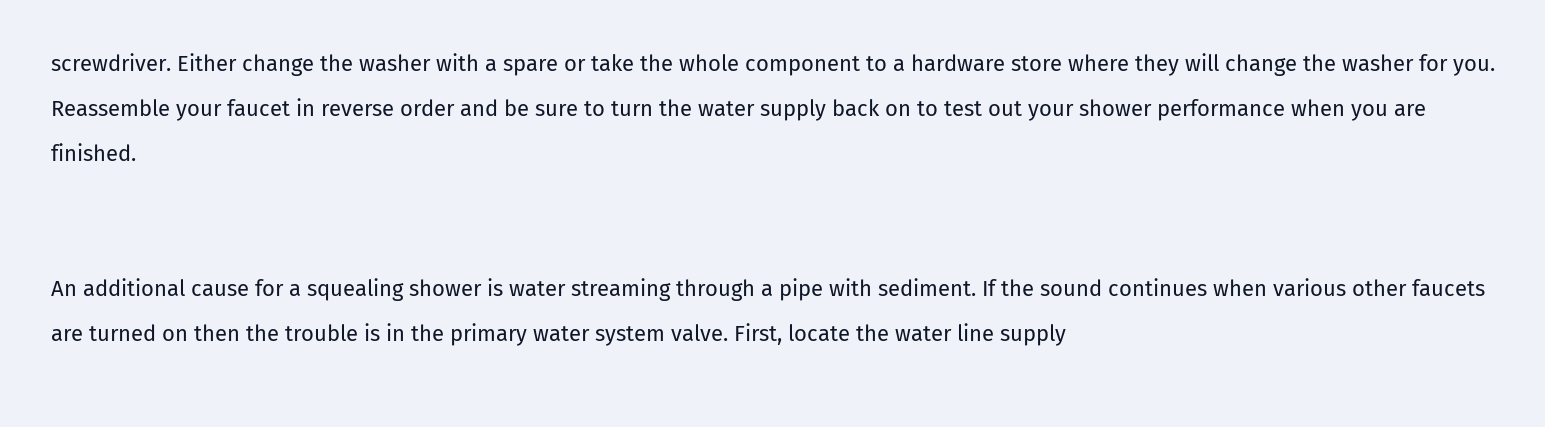screwdriver. Either change the washer with a spare or take the whole component to a hardware store where they will change the washer for you. Reassemble your faucet in reverse order and be sure to turn the water supply back on to test out your shower performance when you are finished.


An additional cause for a squealing shower is water streaming through a pipe with sediment. If the sound continues when various other faucets are turned on then the trouble is in the primary water system valve. First, locate the water line supply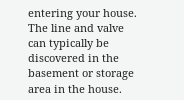entering your house. The line and valve can typically be discovered in the basement or storage area in the house.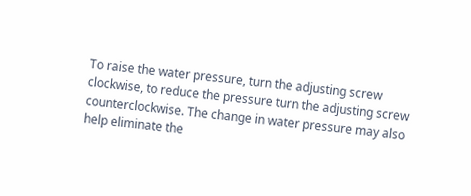To raise the water pressure, turn the adjusting screw clockwise, to reduce the pressure turn the adjusting screw counterclockwise. The change in water pressure may also help eliminate the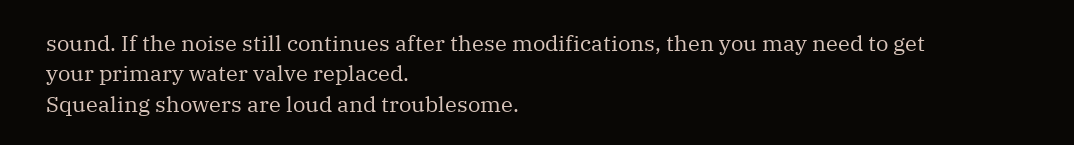sound. If the noise still continues after these modifications, then you may need to get your primary water valve replaced.
Squealing showers are loud and troublesome.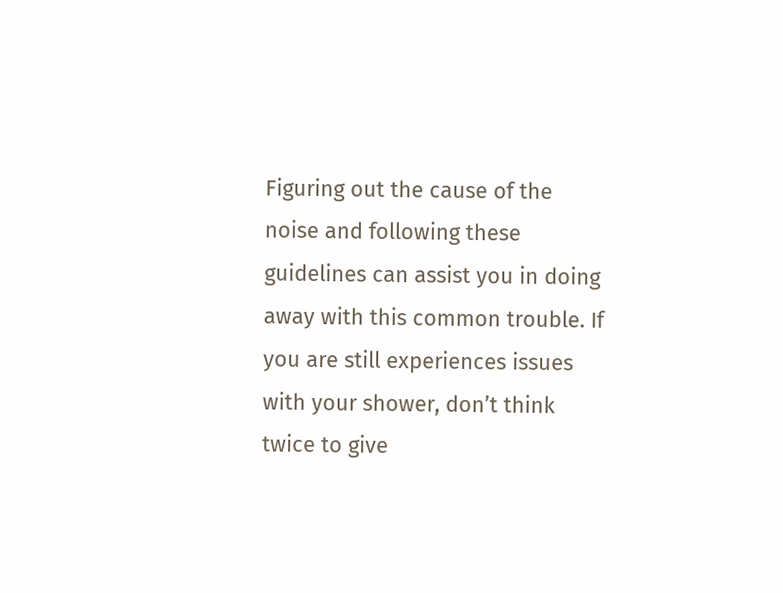Figuring out the cause of the noise and following these guidelines can assist you in doing away with this common trouble. If you are still experiences issues with your shower, don’t think twice to give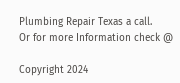Plumbing Repair Texas a call.
Or for more Information check @

Copyright 2024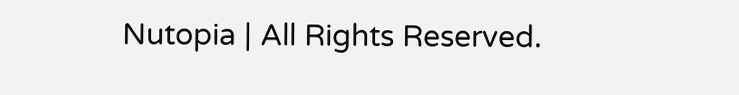Nutopia | All Rights Reserved.